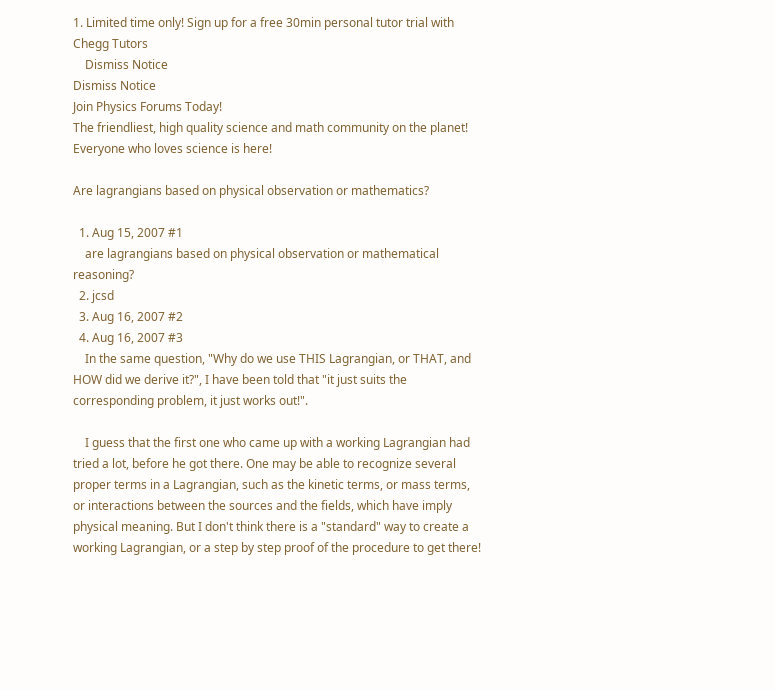1. Limited time only! Sign up for a free 30min personal tutor trial with Chegg Tutors
    Dismiss Notice
Dismiss Notice
Join Physics Forums Today!
The friendliest, high quality science and math community on the planet! Everyone who loves science is here!

Are lagrangians based on physical observation or mathematics?

  1. Aug 15, 2007 #1
    are lagrangians based on physical observation or mathematical reasoning?
  2. jcsd
  3. Aug 16, 2007 #2
  4. Aug 16, 2007 #3
    In the same question, "Why do we use THIS Lagrangian, or THAT, and HOW did we derive it?", I have been told that "it just suits the corresponding problem, it just works out!".

    I guess that the first one who came up with a working Lagrangian had tried a lot, before he got there. One may be able to recognize several proper terms in a Lagrangian, such as the kinetic terms, or mass terms, or interactions between the sources and the fields, which have imply physical meaning. But I don't think there is a "standard" way to create a working Lagrangian, or a step by step proof of the procedure to get there!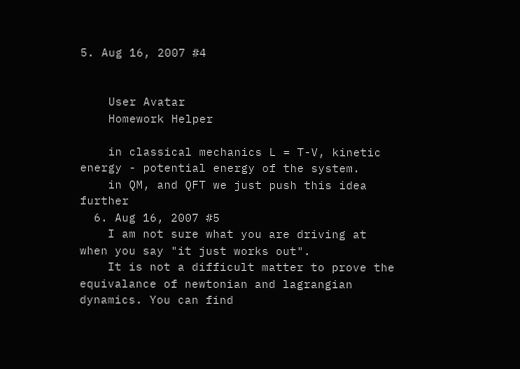5. Aug 16, 2007 #4


    User Avatar
    Homework Helper

    in classical mechanics L = T-V, kinetic energy - potential energy of the system.
    in QM, and QFT we just push this idea further
  6. Aug 16, 2007 #5
    I am not sure what you are driving at when you say "it just works out".
    It is not a difficult matter to prove the equivalance of newtonian and lagrangian dynamics. You can find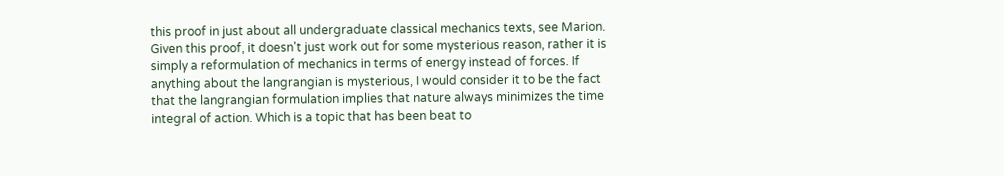this proof in just about all undergraduate classical mechanics texts, see Marion. Given this proof, it doesn't just work out for some mysterious reason, rather it is simply a reformulation of mechanics in terms of energy instead of forces. If anything about the langrangian is mysterious, I would consider it to be the fact that the langrangian formulation implies that nature always minimizes the time integral of action. Which is a topic that has been beat to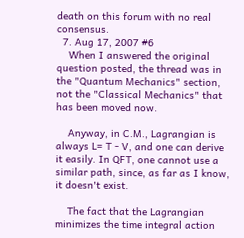death on this forum with no real consensus.
  7. Aug 17, 2007 #6
    When I answered the original question posted, the thread was in the "Quantum Mechanics" section, not the "Classical Mechanics" that has been moved now.

    Anyway, in C.M., Lagrangian is always L= T - V, and one can derive it easily. In QFT, one cannot use a similar path, since, as far as I know, it doesn't exist.

    The fact that the Lagrangian minimizes the time integral action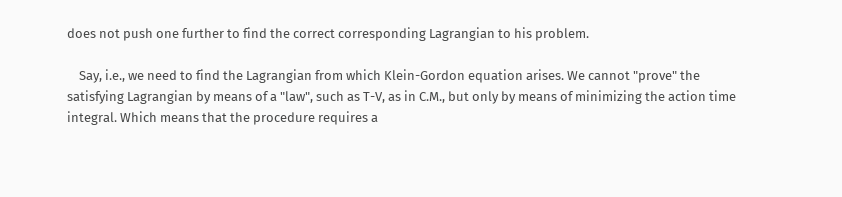does not push one further to find the correct corresponding Lagrangian to his problem.

    Say, i.e., we need to find the Lagrangian from which Klein-Gordon equation arises. We cannot "prove" the satisfying Lagrangian by means of a "law", such as T-V, as in C.M., but only by means of minimizing the action time integral. Which means that the procedure requires a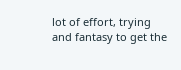lot of effort, trying and fantasy to get the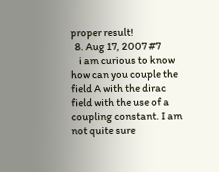proper result!
  8. Aug 17, 2007 #7
    i am curious to know how can you couple the field A with the dirac field with the use of a coupling constant. I am not quite sure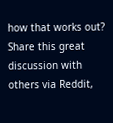how that works out?
Share this great discussion with others via Reddit,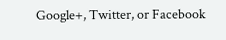Google+, Twitter, or Facebook